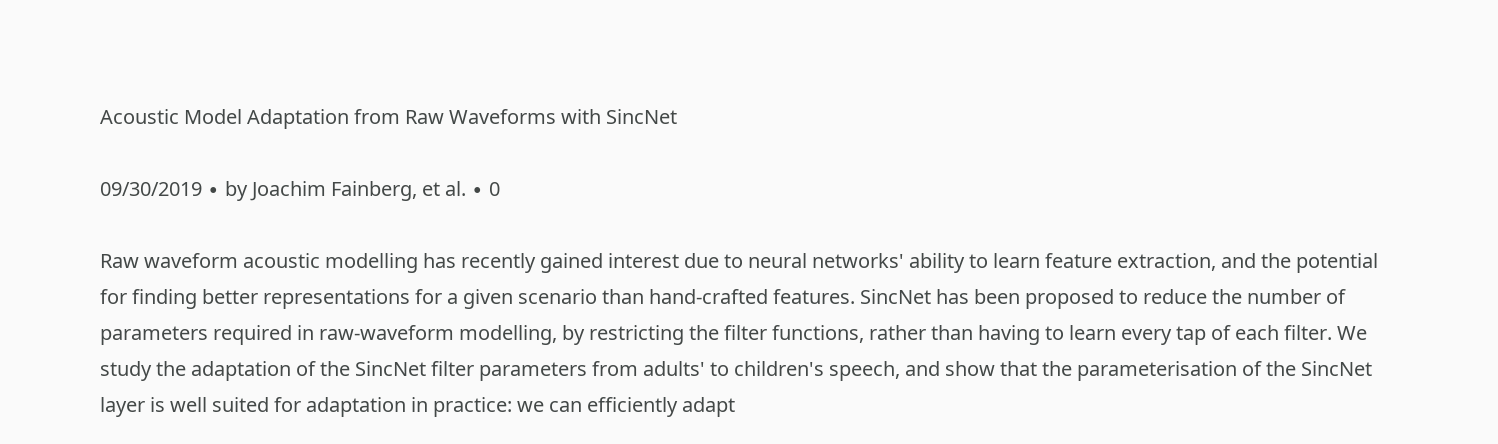Acoustic Model Adaptation from Raw Waveforms with SincNet

09/30/2019 ∙ by Joachim Fainberg, et al. ∙ 0

Raw waveform acoustic modelling has recently gained interest due to neural networks' ability to learn feature extraction, and the potential for finding better representations for a given scenario than hand-crafted features. SincNet has been proposed to reduce the number of parameters required in raw-waveform modelling, by restricting the filter functions, rather than having to learn every tap of each filter. We study the adaptation of the SincNet filter parameters from adults' to children's speech, and show that the parameterisation of the SincNet layer is well suited for adaptation in practice: we can efficiently adapt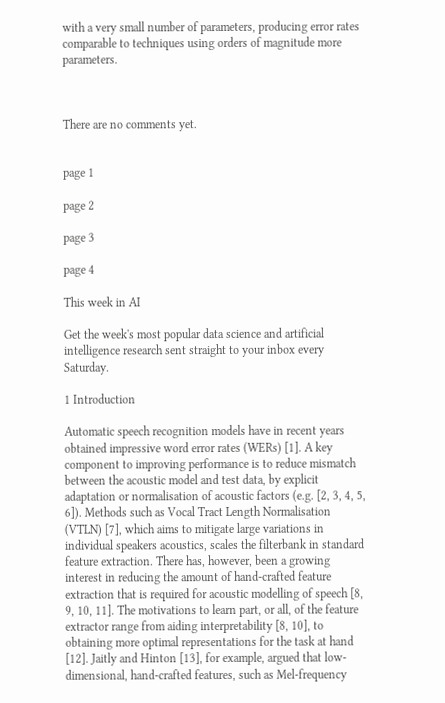with a very small number of parameters, producing error rates comparable to techniques using orders of magnitude more parameters.



There are no comments yet.


page 1

page 2

page 3

page 4

This week in AI

Get the week's most popular data science and artificial intelligence research sent straight to your inbox every Saturday.

1 Introduction

Automatic speech recognition models have in recent years obtained impressive word error rates (WERs) [1]. A key component to improving performance is to reduce mismatch between the acoustic model and test data, by explicit adaptation or normalisation of acoustic factors (e.g. [2, 3, 4, 5, 6]). Methods such as Vocal Tract Length Normalisation (VTLN) [7], which aims to mitigate large variations in individual speakers acoustics, scales the filterbank in standard feature extraction. There has, however, been a growing interest in reducing the amount of hand-crafted feature extraction that is required for acoustic modelling of speech [8, 9, 10, 11]. The motivations to learn part, or all, of the feature extractor range from aiding interpretability [8, 10], to obtaining more optimal representations for the task at hand [12]. Jaitly and Hinton [13], for example, argued that low-dimensional, hand-crafted features, such as Mel-frequency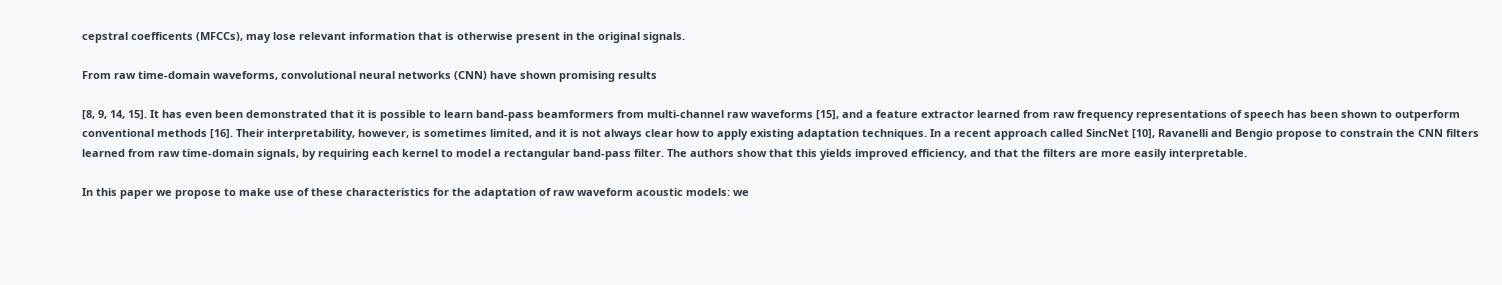cepstral coefficents (MFCCs), may lose relevant information that is otherwise present in the original signals.

From raw time-domain waveforms, convolutional neural networks (CNN) have shown promising results

[8, 9, 14, 15]. It has even been demonstrated that it is possible to learn band-pass beamformers from multi-channel raw waveforms [15], and a feature extractor learned from raw frequency representations of speech has been shown to outperform conventional methods [16]. Their interpretability, however, is sometimes limited, and it is not always clear how to apply existing adaptation techniques. In a recent approach called SincNet [10], Ravanelli and Bengio propose to constrain the CNN filters learned from raw time-domain signals, by requiring each kernel to model a rectangular band-pass filter. The authors show that this yields improved efficiency, and that the filters are more easily interpretable.

In this paper we propose to make use of these characteristics for the adaptation of raw waveform acoustic models: we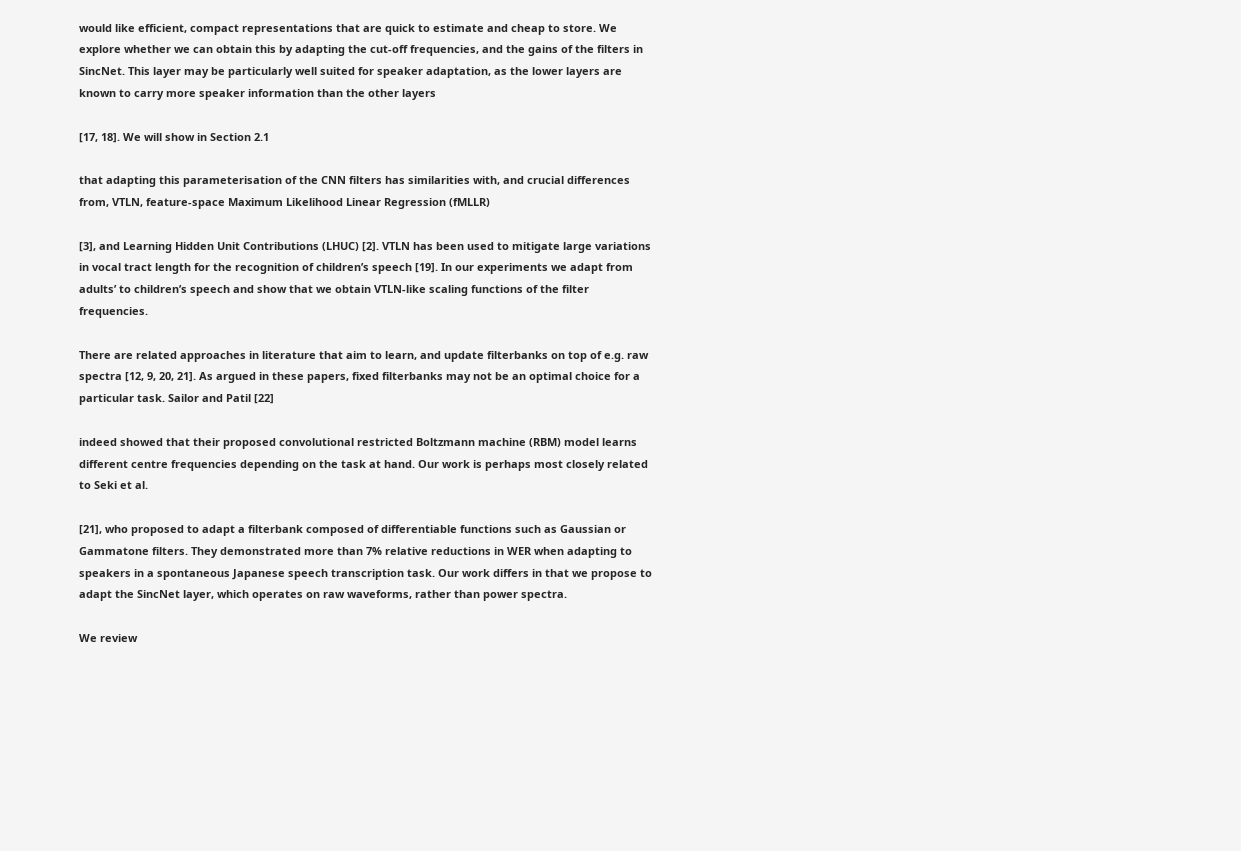would like efficient, compact representations that are quick to estimate and cheap to store. We explore whether we can obtain this by adapting the cut-off frequencies, and the gains of the filters in SincNet. This layer may be particularly well suited for speaker adaptation, as the lower layers are known to carry more speaker information than the other layers

[17, 18]. We will show in Section 2.1

that adapting this parameterisation of the CNN filters has similarities with, and crucial differences from, VTLN, feature-space Maximum Likelihood Linear Regression (fMLLR)

[3], and Learning Hidden Unit Contributions (LHUC) [2]. VTLN has been used to mitigate large variations in vocal tract length for the recognition of children’s speech [19]. In our experiments we adapt from adults’ to children’s speech and show that we obtain VTLN-like scaling functions of the filter frequencies.

There are related approaches in literature that aim to learn, and update filterbanks on top of e.g. raw spectra [12, 9, 20, 21]. As argued in these papers, fixed filterbanks may not be an optimal choice for a particular task. Sailor and Patil [22]

indeed showed that their proposed convolutional restricted Boltzmann machine (RBM) model learns different centre frequencies depending on the task at hand. Our work is perhaps most closely related to Seki et al.

[21], who proposed to adapt a filterbank composed of differentiable functions such as Gaussian or Gammatone filters. They demonstrated more than 7% relative reductions in WER when adapting to speakers in a spontaneous Japanese speech transcription task. Our work differs in that we propose to adapt the SincNet layer, which operates on raw waveforms, rather than power spectra.

We review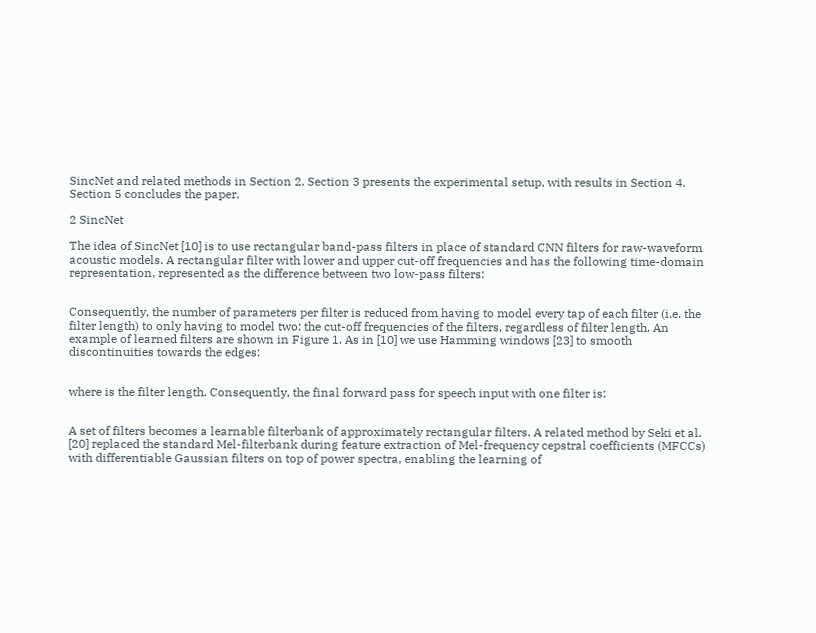SincNet and related methods in Section 2. Section 3 presents the experimental setup, with results in Section 4. Section 5 concludes the paper.

2 SincNet

The idea of SincNet [10] is to use rectangular band-pass filters in place of standard CNN filters for raw-waveform acoustic models. A rectangular filter with lower and upper cut-off frequencies and has the following time-domain representation, represented as the difference between two low-pass filters:


Consequently, the number of parameters per filter is reduced from having to model every tap of each filter (i.e. the filter length) to only having to model two: the cut-off frequencies of the filters, regardless of filter length. An example of learned filters are shown in Figure 1. As in [10] we use Hamming windows [23] to smooth discontinuities towards the edges:


where is the filter length. Consequently, the final forward pass for speech input with one filter is:


A set of filters becomes a learnable filterbank of approximately rectangular filters. A related method by Seki et al. [20] replaced the standard Mel-filterbank during feature extraction of Mel-frequency cepstral coefficients (MFCCs) with differentiable Gaussian filters on top of power spectra, enabling the learning of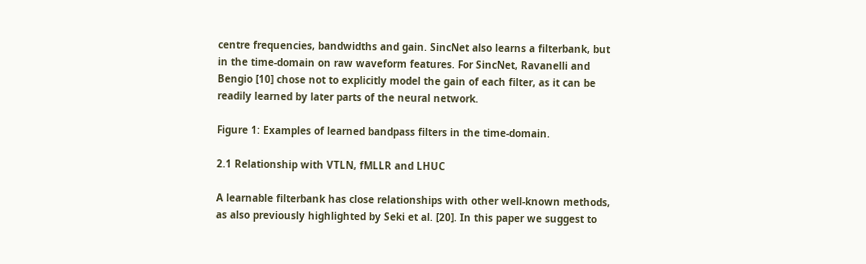centre frequencies, bandwidths and gain. SincNet also learns a filterbank, but in the time-domain on raw waveform features. For SincNet, Ravanelli and Bengio [10] chose not to explicitly model the gain of each filter, as it can be readily learned by later parts of the neural network.

Figure 1: Examples of learned bandpass filters in the time-domain.

2.1 Relationship with VTLN, fMLLR and LHUC

A learnable filterbank has close relationships with other well-known methods, as also previously highlighted by Seki et al. [20]. In this paper we suggest to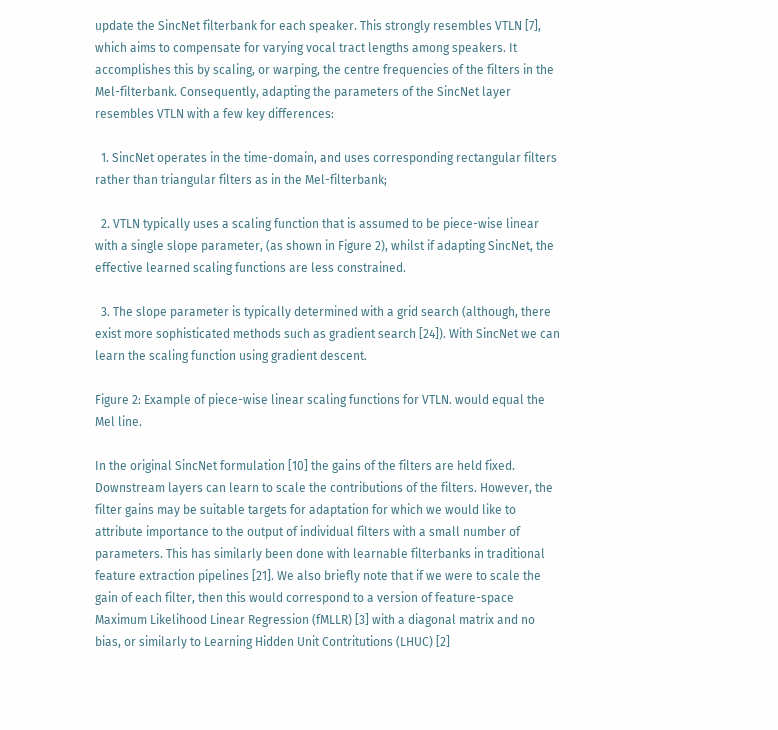update the SincNet filterbank for each speaker. This strongly resembles VTLN [7], which aims to compensate for varying vocal tract lengths among speakers. It accomplishes this by scaling, or warping, the centre frequencies of the filters in the Mel-filterbank. Consequently, adapting the parameters of the SincNet layer resembles VTLN with a few key differences:

  1. SincNet operates in the time-domain, and uses corresponding rectangular filters rather than triangular filters as in the Mel-filterbank;

  2. VTLN typically uses a scaling function that is assumed to be piece-wise linear with a single slope parameter, (as shown in Figure 2), whilst if adapting SincNet, the effective learned scaling functions are less constrained.

  3. The slope parameter is typically determined with a grid search (although, there exist more sophisticated methods such as gradient search [24]). With SincNet we can learn the scaling function using gradient descent.

Figure 2: Example of piece-wise linear scaling functions for VTLN. would equal the Mel line.

In the original SincNet formulation [10] the gains of the filters are held fixed. Downstream layers can learn to scale the contributions of the filters. However, the filter gains may be suitable targets for adaptation for which we would like to attribute importance to the output of individual filters with a small number of parameters. This has similarly been done with learnable filterbanks in traditional feature extraction pipelines [21]. We also briefly note that if we were to scale the gain of each filter, then this would correspond to a version of feature-space Maximum Likelihood Linear Regression (fMLLR) [3] with a diagonal matrix and no bias, or similarly to Learning Hidden Unit Contritutions (LHUC) [2]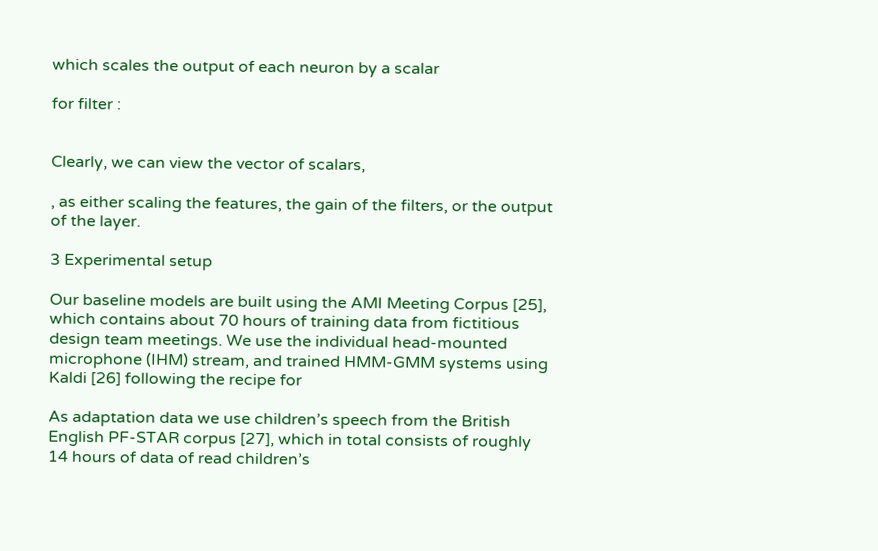which scales the output of each neuron by a scalar

for filter :


Clearly, we can view the vector of scalars,

, as either scaling the features, the gain of the filters, or the output of the layer.

3 Experimental setup

Our baseline models are built using the AMI Meeting Corpus [25], which contains about 70 hours of training data from fictitious design team meetings. We use the individual head-mounted microphone (IHM) stream, and trained HMM-GMM systems using Kaldi [26] following the recipe for

As adaptation data we use children’s speech from the British English PF-STAR corpus [27], which in total consists of roughly 14 hours of data of read children’s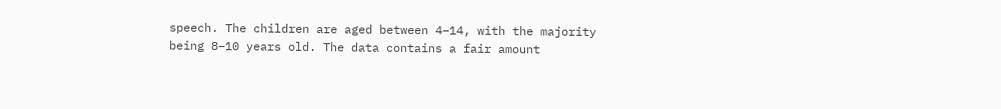speech. The children are aged between 4–14, with the majority being 8–10 years old. The data contains a fair amount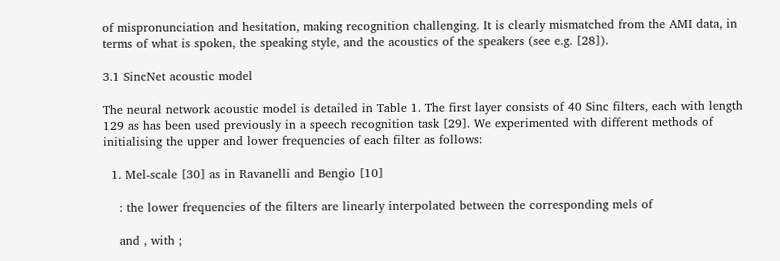of mispronunciation and hesitation, making recognition challenging. It is clearly mismatched from the AMI data, in terms of what is spoken, the speaking style, and the acoustics of the speakers (see e.g. [28]).

3.1 SincNet acoustic model

The neural network acoustic model is detailed in Table 1. The first layer consists of 40 Sinc filters, each with length 129 as has been used previously in a speech recognition task [29]. We experimented with different methods of initialising the upper and lower frequencies of each filter as follows:

  1. Mel-scale [30] as in Ravanelli and Bengio [10]

    : the lower frequencies of the filters are linearly interpolated between the corresponding mels of

    and , with ;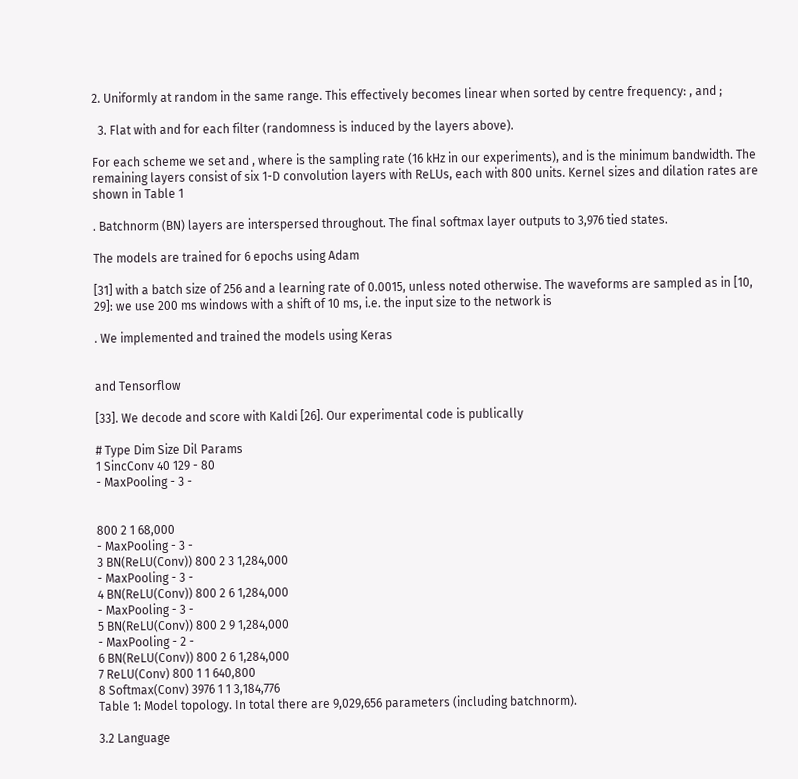2. Uniformly at random in the same range. This effectively becomes linear when sorted by centre frequency: , and ;

  3. Flat with and for each filter (randomness is induced by the layers above).

For each scheme we set and , where is the sampling rate (16 kHz in our experiments), and is the minimum bandwidth. The remaining layers consist of six 1-D convolution layers with ReLUs, each with 800 units. Kernel sizes and dilation rates are shown in Table 1

. Batchnorm (BN) layers are interspersed throughout. The final softmax layer outputs to 3,976 tied states.

The models are trained for 6 epochs using Adam

[31] with a batch size of 256 and a learning rate of 0.0015, unless noted otherwise. The waveforms are sampled as in [10, 29]: we use 200 ms windows with a shift of 10 ms, i.e. the input size to the network is

. We implemented and trained the models using Keras


and Tensorflow

[33]. We decode and score with Kaldi [26]. Our experimental code is publically

# Type Dim Size Dil Params
1 SincConv 40 129 - 80
- MaxPooling - 3 -


800 2 1 68,000
- MaxPooling - 3 -
3 BN(ReLU(Conv)) 800 2 3 1,284,000
- MaxPooling - 3 -
4 BN(ReLU(Conv)) 800 2 6 1,284,000
- MaxPooling - 3 -
5 BN(ReLU(Conv)) 800 2 9 1,284,000
- MaxPooling - 2 -
6 BN(ReLU(Conv)) 800 2 6 1,284,000
7 ReLU(Conv) 800 1 1 640,800
8 Softmax(Conv) 3976 1 1 3,184,776
Table 1: Model topology. In total there are 9,029,656 parameters (including batchnorm).

3.2 Language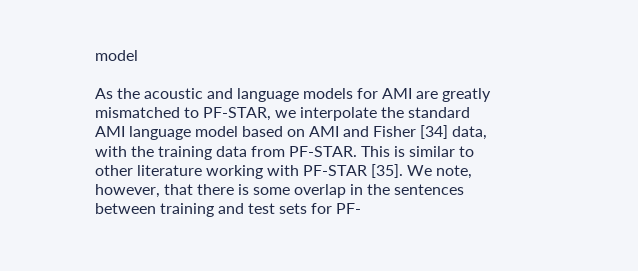model

As the acoustic and language models for AMI are greatly mismatched to PF-STAR, we interpolate the standard AMI language model based on AMI and Fisher [34] data, with the training data from PF-STAR. This is similar to other literature working with PF-STAR [35]. We note, however, that there is some overlap in the sentences between training and test sets for PF-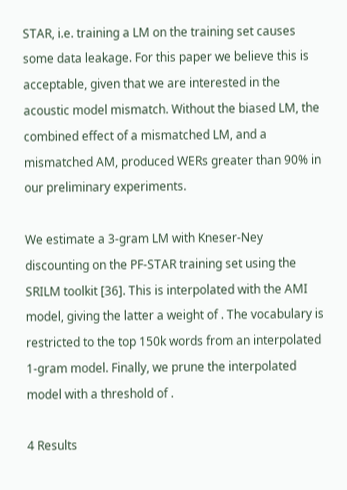STAR, i.e. training a LM on the training set causes some data leakage. For this paper we believe this is acceptable, given that we are interested in the acoustic model mismatch. Without the biased LM, the combined effect of a mismatched LM, and a mismatched AM, produced WERs greater than 90% in our preliminary experiments.

We estimate a 3-gram LM with Kneser-Ney discounting on the PF-STAR training set using the SRILM toolkit [36]. This is interpolated with the AMI model, giving the latter a weight of . The vocabulary is restricted to the top 150k words from an interpolated 1-gram model. Finally, we prune the interpolated model with a threshold of .

4 Results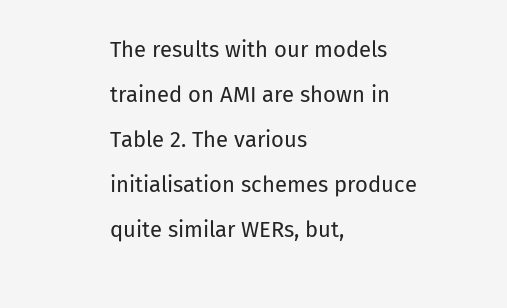The results with our models trained on AMI are shown in Table 2. The various initialisation schemes produce quite similar WERs, but,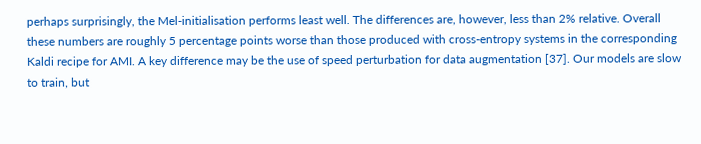perhaps surprisingly, the Mel-initialisation performs least well. The differences are, however, less than 2% relative. Overall these numbers are roughly 5 percentage points worse than those produced with cross-entropy systems in the corresponding Kaldi recipe for AMI. A key difference may be the use of speed perturbation for data augmentation [37]. Our models are slow to train, but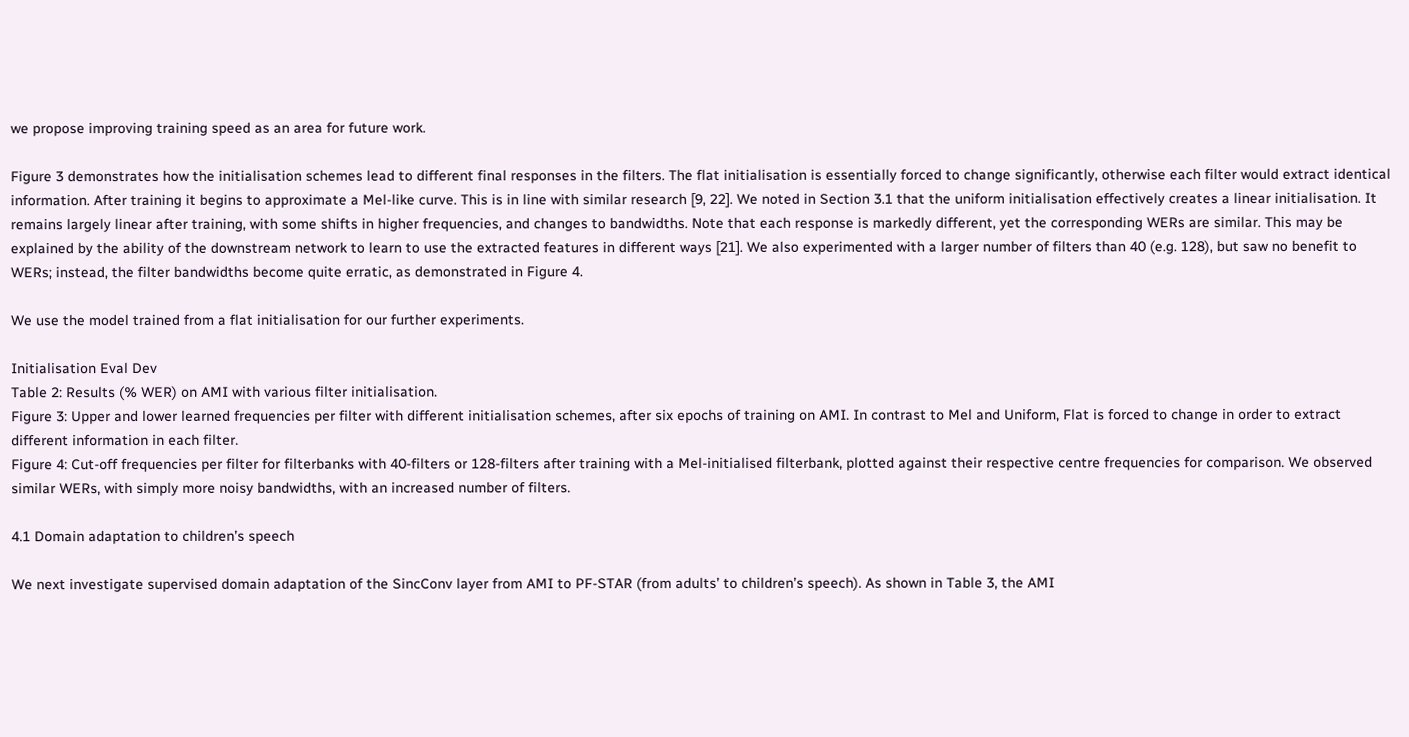we propose improving training speed as an area for future work.

Figure 3 demonstrates how the initialisation schemes lead to different final responses in the filters. The flat initialisation is essentially forced to change significantly, otherwise each filter would extract identical information. After training it begins to approximate a Mel-like curve. This is in line with similar research [9, 22]. We noted in Section 3.1 that the uniform initialisation effectively creates a linear initialisation. It remains largely linear after training, with some shifts in higher frequencies, and changes to bandwidths. Note that each response is markedly different, yet the corresponding WERs are similar. This may be explained by the ability of the downstream network to learn to use the extracted features in different ways [21]. We also experimented with a larger number of filters than 40 (e.g. 128), but saw no benefit to WERs; instead, the filter bandwidths become quite erratic, as demonstrated in Figure 4.

We use the model trained from a flat initialisation for our further experiments.

Initialisation Eval Dev
Table 2: Results (% WER) on AMI with various filter initialisation.
Figure 3: Upper and lower learned frequencies per filter with different initialisation schemes, after six epochs of training on AMI. In contrast to Mel and Uniform, Flat is forced to change in order to extract different information in each filter.
Figure 4: Cut-off frequencies per filter for filterbanks with 40-filters or 128-filters after training with a Mel-initialised filterbank, plotted against their respective centre frequencies for comparison. We observed similar WERs, with simply more noisy bandwidths, with an increased number of filters.

4.1 Domain adaptation to children’s speech

We next investigate supervised domain adaptation of the SincConv layer from AMI to PF-STAR (from adults’ to children’s speech). As shown in Table 3, the AMI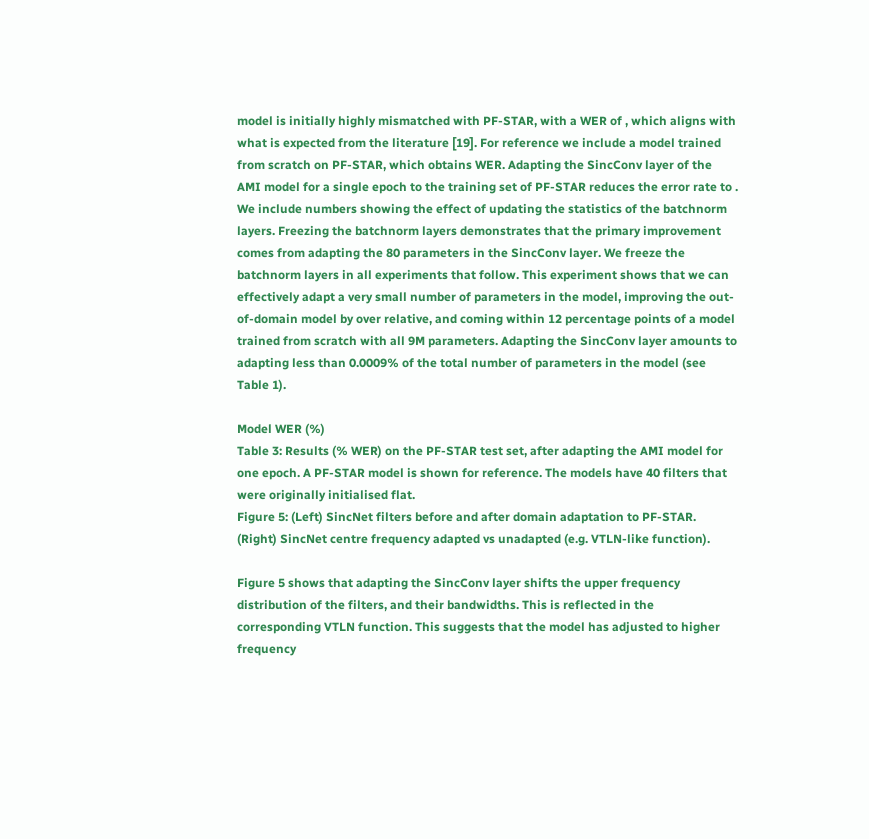model is initially highly mismatched with PF-STAR, with a WER of , which aligns with what is expected from the literature [19]. For reference we include a model trained from scratch on PF-STAR, which obtains WER. Adapting the SincConv layer of the AMI model for a single epoch to the training set of PF-STAR reduces the error rate to . We include numbers showing the effect of updating the statistics of the batchnorm layers. Freezing the batchnorm layers demonstrates that the primary improvement comes from adapting the 80 parameters in the SincConv layer. We freeze the batchnorm layers in all experiments that follow. This experiment shows that we can effectively adapt a very small number of parameters in the model, improving the out-of-domain model by over relative, and coming within 12 percentage points of a model trained from scratch with all 9M parameters. Adapting the SincConv layer amounts to adapting less than 0.0009% of the total number of parameters in the model (see Table 1).

Model WER (%)
Table 3: Results (% WER) on the PF-STAR test set, after adapting the AMI model for one epoch. A PF-STAR model is shown for reference. The models have 40 filters that were originally initialised flat.
Figure 5: (Left) SincNet filters before and after domain adaptation to PF-STAR. (Right) SincNet centre frequency adapted vs unadapted (e.g. VTLN-like function).

Figure 5 shows that adapting the SincConv layer shifts the upper frequency distribution of the filters, and their bandwidths. This is reflected in the corresponding VTLN function. This suggests that the model has adjusted to higher frequency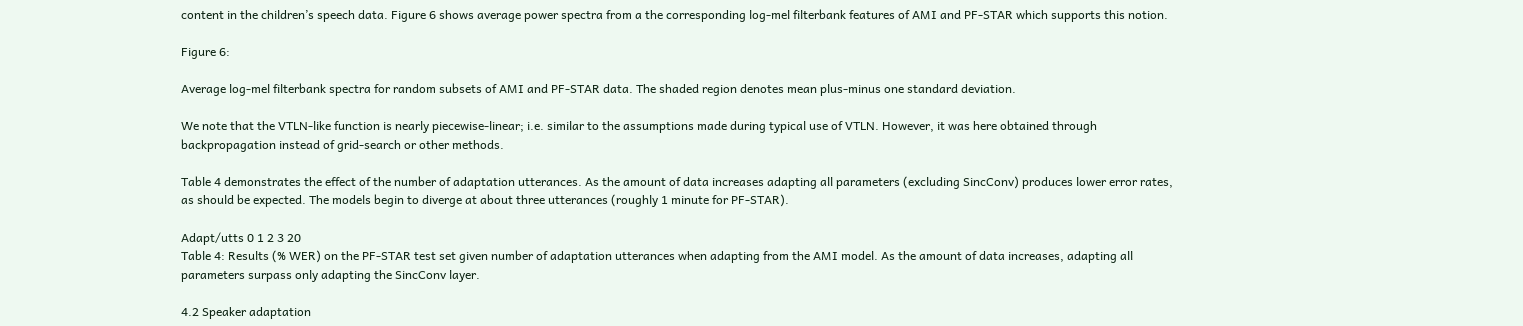content in the children’s speech data. Figure 6 shows average power spectra from a the corresponding log-mel filterbank features of AMI and PF-STAR which supports this notion.

Figure 6:

Average log-mel filterbank spectra for random subsets of AMI and PF-STAR data. The shaded region denotes mean plus-minus one standard deviation.

We note that the VTLN-like function is nearly piecewise-linear; i.e. similar to the assumptions made during typical use of VTLN. However, it was here obtained through backpropagation instead of grid-search or other methods.

Table 4 demonstrates the effect of the number of adaptation utterances. As the amount of data increases adapting all parameters (excluding SincConv) produces lower error rates, as should be expected. The models begin to diverge at about three utterances (roughly 1 minute for PF-STAR).

Adapt/utts 0 1 2 3 20
Table 4: Results (% WER) on the PF-STAR test set given number of adaptation utterances when adapting from the AMI model. As the amount of data increases, adapting all parameters surpass only adapting the SincConv layer.

4.2 Speaker adaptation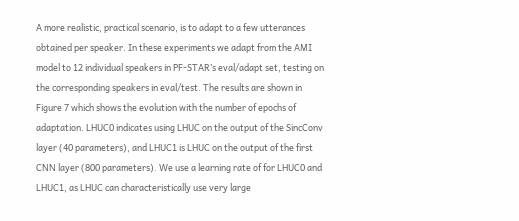A more realistic, practical scenario, is to adapt to a few utterances obtained per speaker. In these experiments we adapt from the AMI model to 12 individual speakers in PF-STAR’s eval/adapt set, testing on the corresponding speakers in eval/test. The results are shown in Figure 7 which shows the evolution with the number of epochs of adaptation. LHUC0 indicates using LHUC on the output of the SincConv layer (40 parameters), and LHUC1 is LHUC on the output of the first CNN layer (800 parameters). We use a learning rate of for LHUC0 and LHUC1, as LHUC can characteristically use very large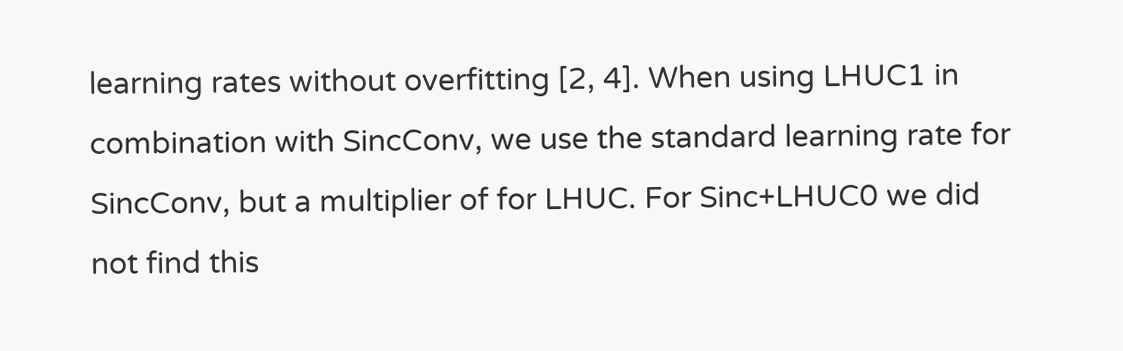learning rates without overfitting [2, 4]. When using LHUC1 in combination with SincConv, we use the standard learning rate for SincConv, but a multiplier of for LHUC. For Sinc+LHUC0 we did not find this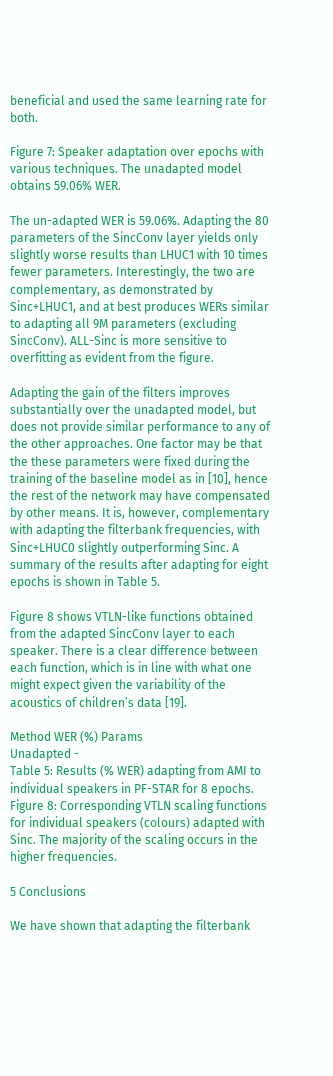beneficial and used the same learning rate for both.

Figure 7: Speaker adaptation over epochs with various techniques. The unadapted model obtains 59.06% WER.

The un-adapted WER is 59.06%. Adapting the 80 parameters of the SincConv layer yields only slightly worse results than LHUC1 with 10 times fewer parameters. Interestingly, the two are complementary, as demonstrated by Sinc+LHUC1, and at best produces WERs similar to adapting all 9M parameters (excluding SincConv). ALL-Sinc is more sensitive to overfitting as evident from the figure.

Adapting the gain of the filters improves substantially over the unadapted model, but does not provide similar performance to any of the other approaches. One factor may be that the these parameters were fixed during the training of the baseline model as in [10], hence the rest of the network may have compensated by other means. It is, however, complementary with adapting the filterbank frequencies, with Sinc+LHUC0 slightly outperforming Sinc. A summary of the results after adapting for eight epochs is shown in Table 5.

Figure 8 shows VTLN-like functions obtained from the adapted SincConv layer to each speaker. There is a clear difference between each function, which is in line with what one might expect given the variability of the acoustics of children’s data [19].

Method WER (%) Params
Unadapted -
Table 5: Results (% WER) adapting from AMI to individual speakers in PF-STAR for 8 epochs.
Figure 8: Corresponding VTLN scaling functions for individual speakers (colours) adapted with Sinc. The majority of the scaling occurs in the higher frequencies.

5 Conclusions

We have shown that adapting the filterbank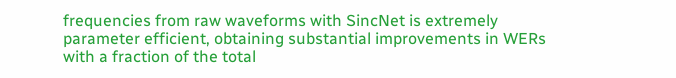frequencies from raw waveforms with SincNet is extremely parameter efficient, obtaining substantial improvements in WERs with a fraction of the total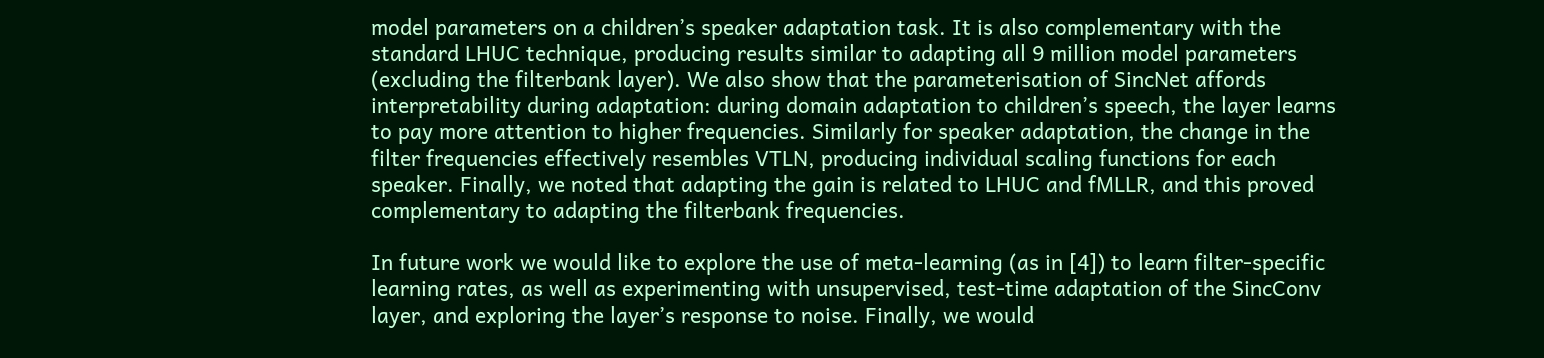model parameters on a children’s speaker adaptation task. It is also complementary with the standard LHUC technique, producing results similar to adapting all 9 million model parameters (excluding the filterbank layer). We also show that the parameterisation of SincNet affords interpretability during adaptation: during domain adaptation to children’s speech, the layer learns to pay more attention to higher frequencies. Similarly for speaker adaptation, the change in the filter frequencies effectively resembles VTLN, producing individual scaling functions for each speaker. Finally, we noted that adapting the gain is related to LHUC and fMLLR, and this proved complementary to adapting the filterbank frequencies.

In future work we would like to explore the use of meta-learning (as in [4]) to learn filter-specific learning rates, as well as experimenting with unsupervised, test-time adaptation of the SincConv layer, and exploring the layer’s response to noise. Finally, we would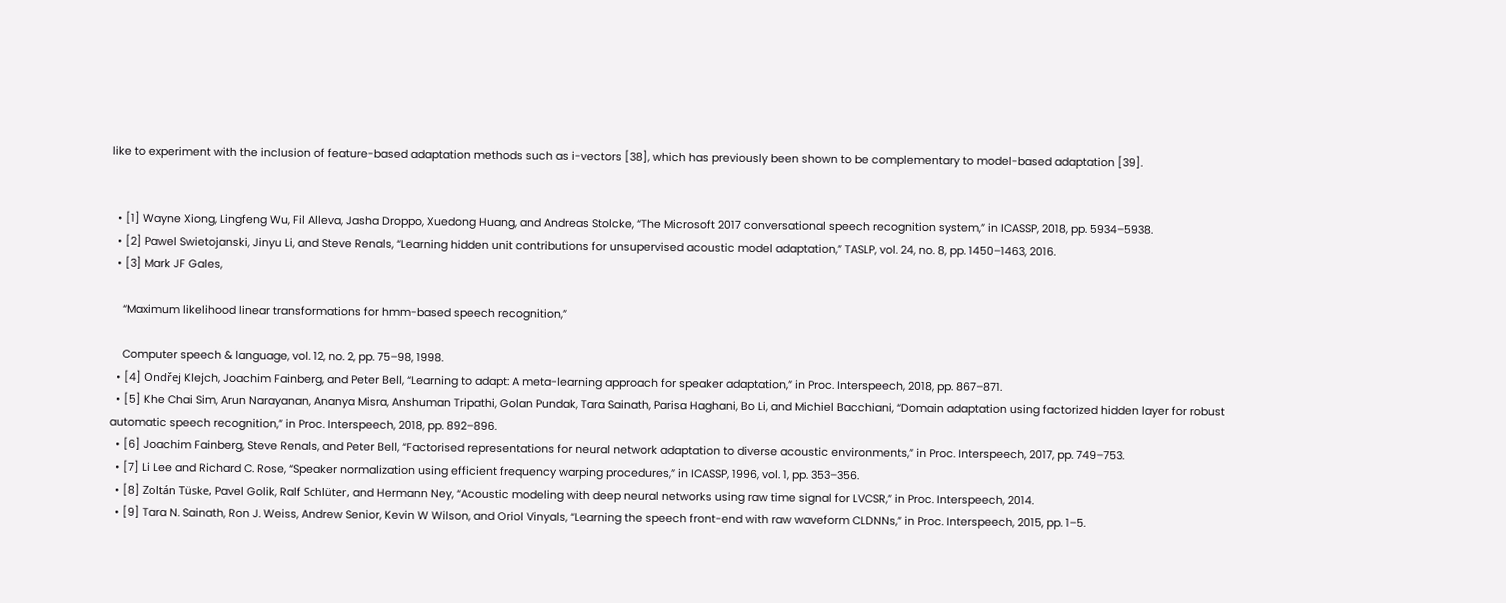like to experiment with the inclusion of feature-based adaptation methods such as i-vectors [38], which has previously been shown to be complementary to model-based adaptation [39].


  • [1] Wayne Xiong, Lingfeng Wu, Fil Alleva, Jasha Droppo, Xuedong Huang, and Andreas Stolcke, “The Microsoft 2017 conversational speech recognition system,” in ICASSP, 2018, pp. 5934–5938.
  • [2] Pawel Swietojanski, Jinyu Li, and Steve Renals, “Learning hidden unit contributions for unsupervised acoustic model adaptation,” TASLP, vol. 24, no. 8, pp. 1450–1463, 2016.
  • [3] Mark JF Gales,

    “Maximum likelihood linear transformations for hmm-based speech recognition,”

    Computer speech & language, vol. 12, no. 2, pp. 75–98, 1998.
  • [4] Ondřej Klejch, Joachim Fainberg, and Peter Bell, “Learning to adapt: A meta-learning approach for speaker adaptation,” in Proc. Interspeech, 2018, pp. 867–871.
  • [5] Khe Chai Sim, Arun Narayanan, Ananya Misra, Anshuman Tripathi, Golan Pundak, Tara Sainath, Parisa Haghani, Bo Li, and Michiel Bacchiani, “Domain adaptation using factorized hidden layer for robust automatic speech recognition,” in Proc. Interspeech, 2018, pp. 892–896.
  • [6] Joachim Fainberg, Steve Renals, and Peter Bell, “Factorised representations for neural network adaptation to diverse acoustic environments,” in Proc. Interspeech, 2017, pp. 749–753.
  • [7] Li Lee and Richard C. Rose, “Speaker normalization using efficient frequency warping procedures,” in ICASSP, 1996, vol. 1, pp. 353–356.
  • [8] Zoltán Tüske, Pavel Golik, Ralf Schlüter, and Hermann Ney, “Acoustic modeling with deep neural networks using raw time signal for LVCSR,” in Proc. Interspeech, 2014.
  • [9] Tara N. Sainath, Ron J. Weiss, Andrew Senior, Kevin W Wilson, and Oriol Vinyals, “Learning the speech front-end with raw waveform CLDNNs,” in Proc. Interspeech, 2015, pp. 1–5.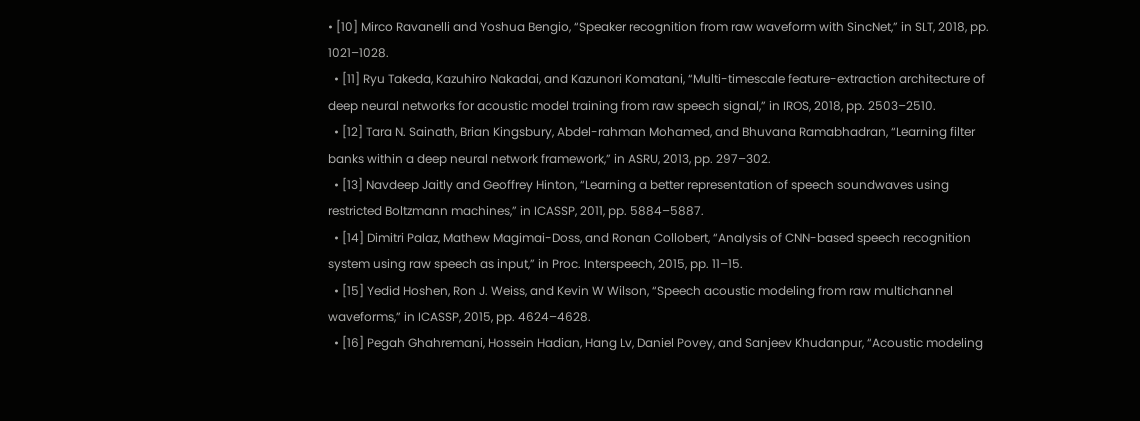• [10] Mirco Ravanelli and Yoshua Bengio, “Speaker recognition from raw waveform with SincNet,” in SLT, 2018, pp. 1021–1028.
  • [11] Ryu Takeda, Kazuhiro Nakadai, and Kazunori Komatani, “Multi-timescale feature-extraction architecture of deep neural networks for acoustic model training from raw speech signal,” in IROS, 2018, pp. 2503–2510.
  • [12] Tara N. Sainath, Brian Kingsbury, Abdel-rahman Mohamed, and Bhuvana Ramabhadran, “Learning filter banks within a deep neural network framework,” in ASRU, 2013, pp. 297–302.
  • [13] Navdeep Jaitly and Geoffrey Hinton, “Learning a better representation of speech soundwaves using restricted Boltzmann machines,” in ICASSP, 2011, pp. 5884–5887.
  • [14] Dimitri Palaz, Mathew Magimai-Doss, and Ronan Collobert, “Analysis of CNN-based speech recognition system using raw speech as input,” in Proc. Interspeech, 2015, pp. 11–15.
  • [15] Yedid Hoshen, Ron J. Weiss, and Kevin W Wilson, “Speech acoustic modeling from raw multichannel waveforms,” in ICASSP, 2015, pp. 4624–4628.
  • [16] Pegah Ghahremani, Hossein Hadian, Hang Lv, Daniel Povey, and Sanjeev Khudanpur, “Acoustic modeling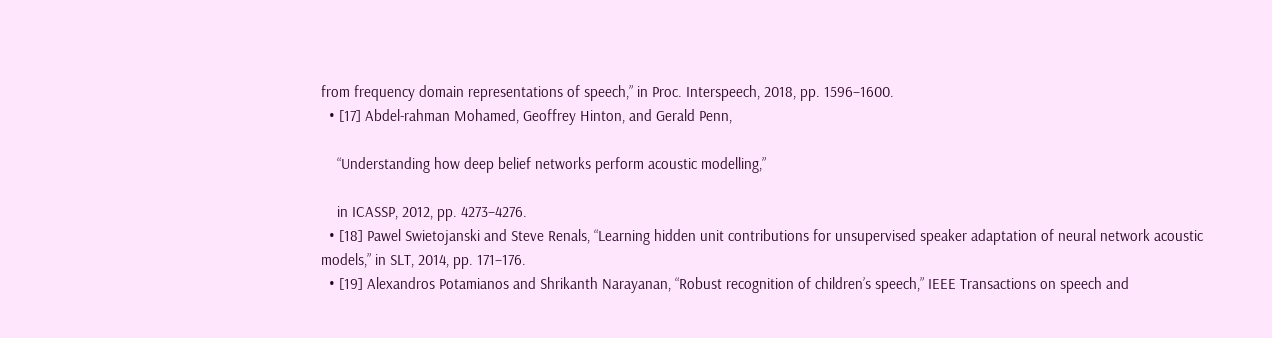from frequency domain representations of speech,” in Proc. Interspeech, 2018, pp. 1596–1600.
  • [17] Abdel-rahman Mohamed, Geoffrey Hinton, and Gerald Penn,

    “Understanding how deep belief networks perform acoustic modelling,”

    in ICASSP, 2012, pp. 4273–4276.
  • [18] Pawel Swietojanski and Steve Renals, “Learning hidden unit contributions for unsupervised speaker adaptation of neural network acoustic models,” in SLT, 2014, pp. 171–176.
  • [19] Alexandros Potamianos and Shrikanth Narayanan, “Robust recognition of children’s speech,” IEEE Transactions on speech and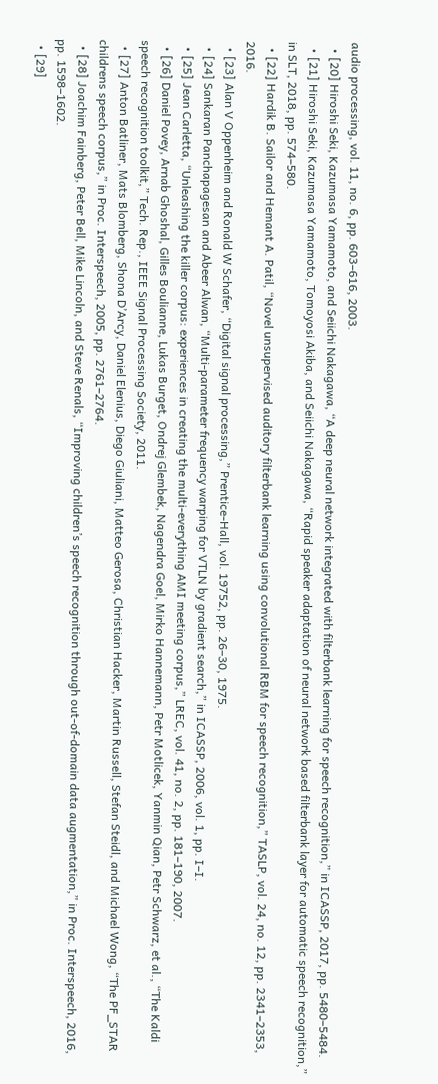audio processing, vol. 11, no. 6, pp. 603–616, 2003.
  • [20] Hiroshi Seki, Kazumasa Yamamoto, and Seiichi Nakagawa, “A deep neural network integrated with filterbank learning for speech recognition,” in ICASSP, 2017, pp. 5480–5484.
  • [21] Hiroshi Seki, Kazumasa Yamamoto, Tomoyosi Akiba, and Seiichi Nakagawa, “Rapid speaker adaptation of neural network based filterbank layer for automatic speech recognition,” in SLT, 2018, pp. 574–580.
  • [22] Hardik B. Sailor and Hemant A. Patil, “Novel unsupervised auditory filterbank learning using convolutional RBM for speech recognition,” TASLP, vol. 24, no. 12, pp. 2341–2353, 2016.
  • [23] Alan V Oppenheim and Ronald W Schafer, “Digital signal processing,” Prentice-Hall, vol. 19752, pp. 26–30, 1975.
  • [24] Sankaran Panchapagesan and Abeer Alwan, “Multi-parameter frequency warping for VTLN by gradient search,” in ICASSP, 2006, vol. 1, pp. I–I.
  • [25] Jean Carletta, “Unleashing the killer corpus: experiences in creating the multi-everything AMI meeting corpus,” LREC, vol. 41, no. 2, pp. 181–190, 2007.
  • [26] Daniel Povey, Arnab Ghoshal, Gilles Boulianne, Lukas Burget, Ondrej Glembek, Nagendra Goel, Mirko Hannemann, Petr Motlicek, Yanmin Qian, Petr Schwarz, et al., “The Kaldi speech recognition toolkit,” Tech. Rep., IEEE Signal Processing Society, 2011.
  • [27] Anton Batliner, Mats Blomberg, Shona D’Arcy, Daniel Elenius, Diego Giuliani, Matteo Gerosa, Christian Hacker, Martin Russell, Stefan Steidl, and Michael Wong, “The PF_STAR childrens speech corpus,” in Proc. Interspeech, 2005, pp. 2761–2764.
  • [28] Joachim Fainberg, Peter Bell, Mike Lincoln, and Steve Renals, “Improving children’s speech recognition through out-of-domain data augmentation,” in Proc. Interspeech, 2016, pp. 1598–1602.
  • [29]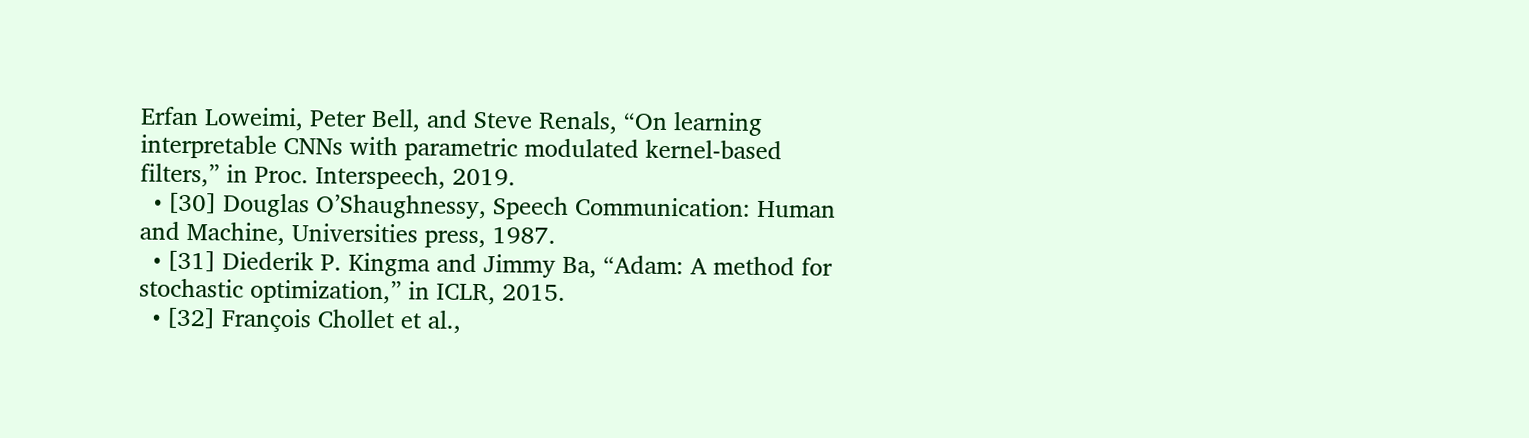Erfan Loweimi, Peter Bell, and Steve Renals, “On learning interpretable CNNs with parametric modulated kernel-based filters,” in Proc. Interspeech, 2019.
  • [30] Douglas O’Shaughnessy, Speech Communication: Human and Machine, Universities press, 1987.
  • [31] Diederik P. Kingma and Jimmy Ba, “Adam: A method for stochastic optimization,” in ICLR, 2015.
  • [32] François Chollet et al.,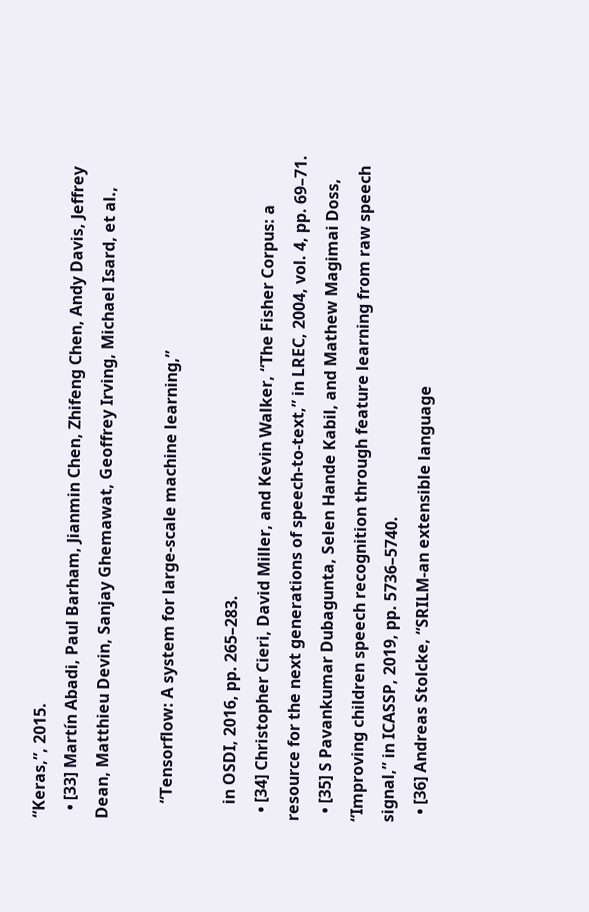“Keras,”, 2015.
  • [33] Martín Abadi, Paul Barham, Jianmin Chen, Zhifeng Chen, Andy Davis, Jeffrey Dean, Matthieu Devin, Sanjay Ghemawat, Geoffrey Irving, Michael Isard, et al.,

    “Tensorflow: A system for large-scale machine learning,”

    in OSDI, 2016, pp. 265–283.
  • [34] Christopher Cieri, David Miller, and Kevin Walker, “The Fisher Corpus: a resource for the next generations of speech-to-text,” in LREC, 2004, vol. 4, pp. 69–71.
  • [35] S Pavankumar Dubagunta, Selen Hande Kabil, and Mathew Magimai Doss, “Improving children speech recognition through feature learning from raw speech signal,” in ICASSP, 2019, pp. 5736–5740.
  • [36] Andreas Stolcke, “SRILM-an extensible language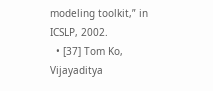modeling toolkit,” in ICSLP, 2002.
  • [37] Tom Ko, Vijayaditya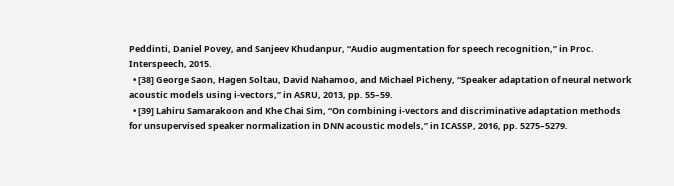Peddinti, Daniel Povey, and Sanjeev Khudanpur, “Audio augmentation for speech recognition,” in Proc. Interspeech, 2015.
  • [38] George Saon, Hagen Soltau, David Nahamoo, and Michael Picheny, “Speaker adaptation of neural network acoustic models using i-vectors,” in ASRU, 2013, pp. 55–59.
  • [39] Lahiru Samarakoon and Khe Chai Sim, “On combining i-vectors and discriminative adaptation methods for unsupervised speaker normalization in DNN acoustic models,” in ICASSP, 2016, pp. 5275–5279.